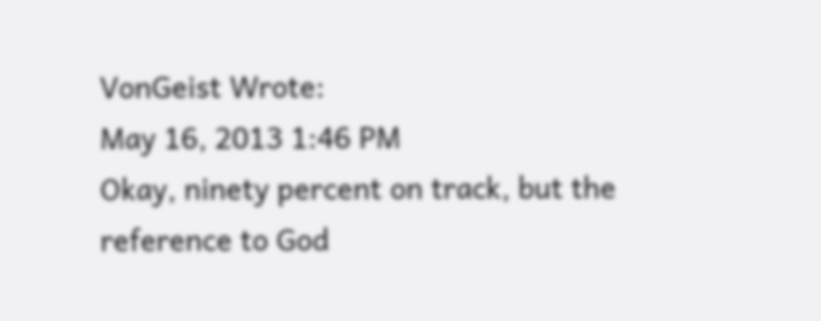VonGeist Wrote:
May 16, 2013 1:46 PM
Okay, ninety percent on track, but the reference to God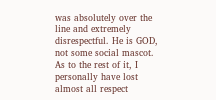was absolutely over the line and extremely disrespectful. He is GOD, not some social mascot. As to the rest of it, I personally have lost almost all respect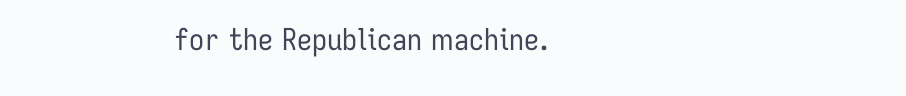for the Republican machine.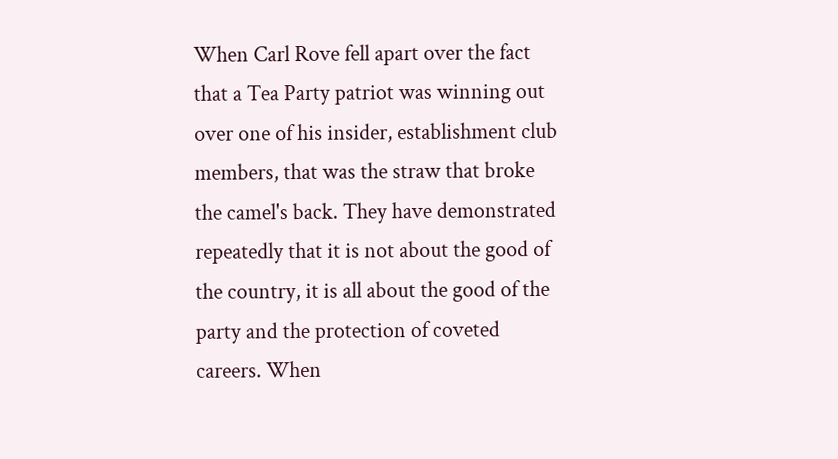When Carl Rove fell apart over the fact that a Tea Party patriot was winning out over one of his insider, establishment club members, that was the straw that broke the camel's back. They have demonstrated repeatedly that it is not about the good of the country, it is all about the good of the party and the protection of coveted careers. When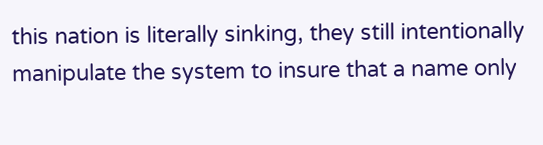this nation is literally sinking, they still intentionally manipulate the system to insure that a name only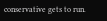conservative gets to run.